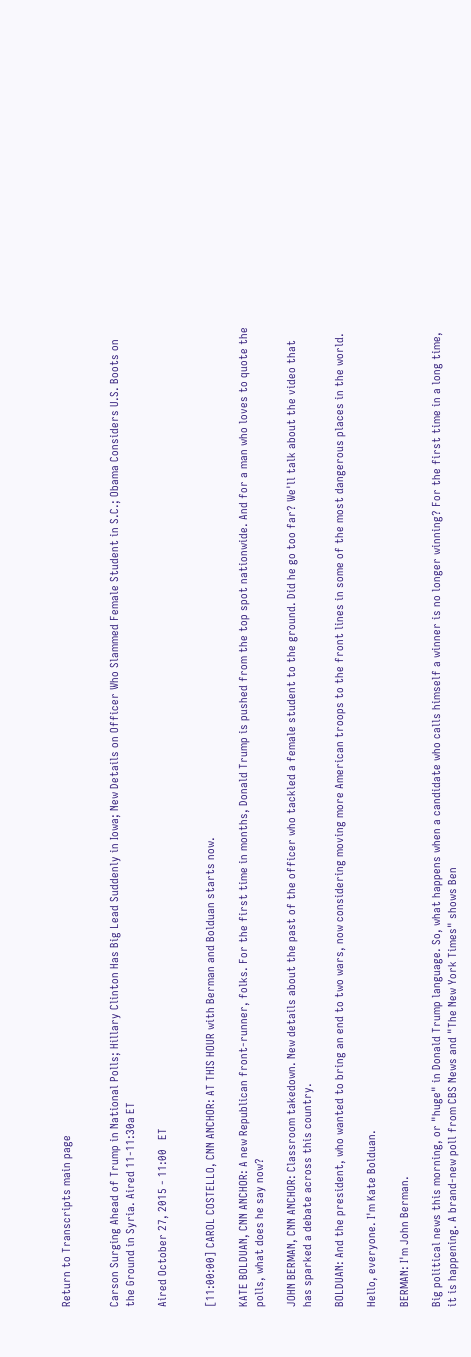Return to Transcripts main page


Carson Surging Ahead of Trump in National Polls; Hillary Clinton Has Big Lead Suddenly in Iowa; New Details on Officer Who Slammed Female Student in S.C.; Obama Considers U.S. Boots on the Ground in Syria. Aired 11-11:30a ET

Aired October 27, 2015 - 11:00   ET


[11:00:00] CAROL COSTELLO, CNN ANCHOR: AT THIS HOUR with Berman and Bolduan starts now.

KATE BOLDUAN, CNN ANCHOR: A new Republican front-runner, folks. For the first time in months, Donald Trump is pushed from the top spot nationwide. And for a man who loves to quote the polls, what does he say now?

JOHN BERMAN, CNN ANCHOR: Classroom takedown. New details about the past of the officer who tackled a female student to the ground. Did he go too far? We'll talk about the video that has sparked a debate across this country.

BOLDUAN: And the president, who wanted to bring an end to two wars, now considering moving more American troops to the front lines in some of the most dangerous places in the world.

Hello, everyone. I'm Kate Bolduan.

BERMAN: I'm John Berman.

Big political news this morning, or "huge" in Donald Trump language. So, what happens when a candidate who calls himself a winner is no longer winning? For the first time in a long time, it is happening. A brand-new poll from CBS News and "The New York Times" shows Ben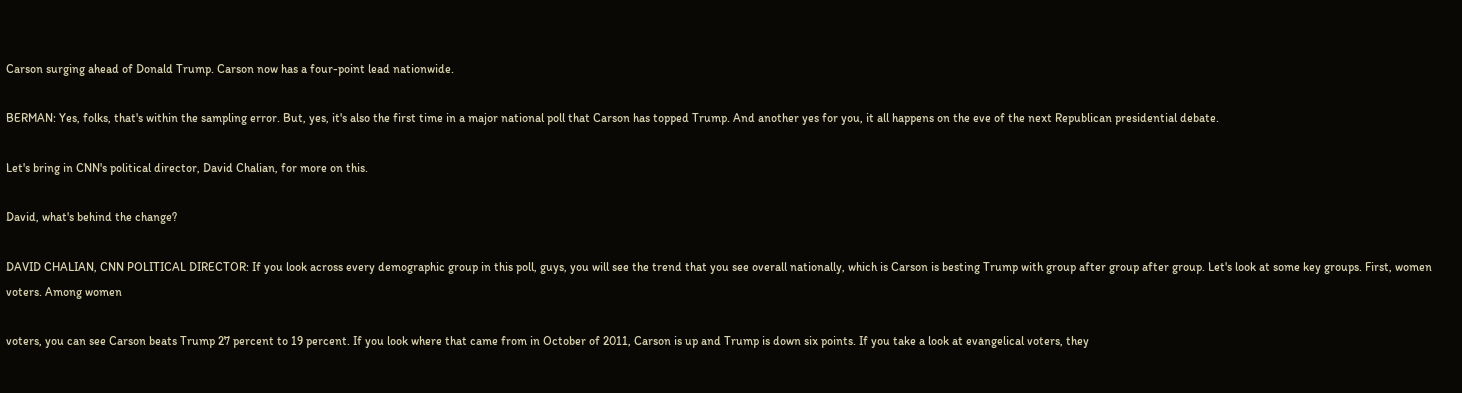Carson surging ahead of Donald Trump. Carson now has a four-point lead nationwide.

BERMAN: Yes, folks, that's within the sampling error. But, yes, it's also the first time in a major national poll that Carson has topped Trump. And another yes for you, it all happens on the eve of the next Republican presidential debate.

Let's bring in CNN's political director, David Chalian, for more on this.

David, what's behind the change?

DAVID CHALIAN, CNN POLITICAL DIRECTOR: If you look across every demographic group in this poll, guys, you will see the trend that you see overall nationally, which is Carson is besting Trump with group after group after group. Let's look at some key groups. First, women voters. Among women

voters, you can see Carson beats Trump 27 percent to 19 percent. If you look where that came from in October of 2011, Carson is up and Trump is down six points. If you take a look at evangelical voters, they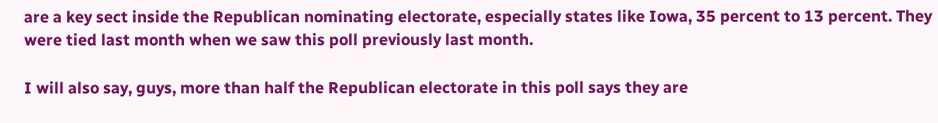are a key sect inside the Republican nominating electorate, especially states like Iowa, 35 percent to 13 percent. They were tied last month when we saw this poll previously last month.

I will also say, guys, more than half the Republican electorate in this poll says they are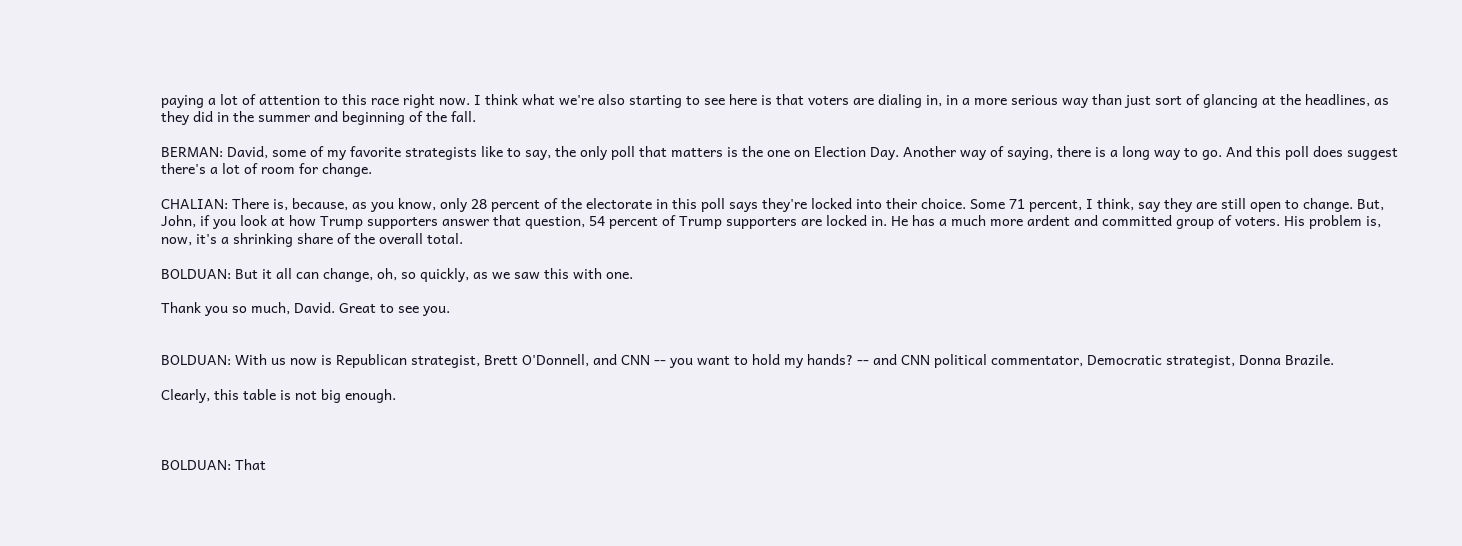paying a lot of attention to this race right now. I think what we're also starting to see here is that voters are dialing in, in a more serious way than just sort of glancing at the headlines, as they did in the summer and beginning of the fall.

BERMAN: David, some of my favorite strategists like to say, the only poll that matters is the one on Election Day. Another way of saying, there is a long way to go. And this poll does suggest there's a lot of room for change.

CHALIAN: There is, because, as you know, only 28 percent of the electorate in this poll says they're locked into their choice. Some 71 percent, I think, say they are still open to change. But, John, if you look at how Trump supporters answer that question, 54 percent of Trump supporters are locked in. He has a much more ardent and committed group of voters. His problem is, now, it's a shrinking share of the overall total.

BOLDUAN: But it all can change, oh, so quickly, as we saw this with one.

Thank you so much, David. Great to see you.


BOLDUAN: With us now is Republican strategist, Brett O'Donnell, and CNN -- you want to hold my hands? -- and CNN political commentator, Democratic strategist, Donna Brazile.

Clearly, this table is not big enough.



BOLDUAN: That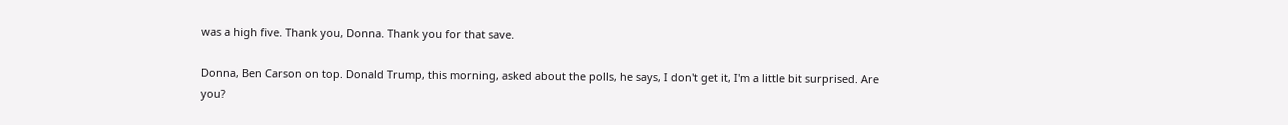was a high five. Thank you, Donna. Thank you for that save.

Donna, Ben Carson on top. Donald Trump, this morning, asked about the polls, he says, I don't get it, I'm a little bit surprised. Are you?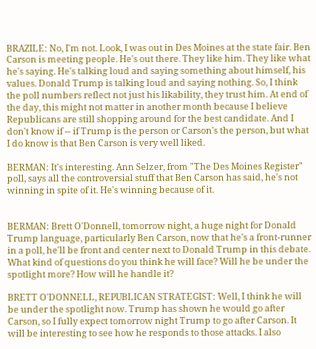BRAZILE: No, I'm not. Look, I was out in Des Moines at the state fair. Ben Carson is meeting people. He's out there. They like him. They like what he's saying. He's talking loud and saying something about himself, his values. Donald Trump is talking loud and saying nothing. So, I think the poll numbers reflect not just his likability, they trust him. At end of the day, this might not matter in another month because I believe Republicans are still shopping around for the best candidate. And I don't know if -- if Trump is the person or Carson's the person, but what I do know is that Ben Carson is very well liked.

BERMAN: It's interesting. Ann Selzer, from "The Des Moines Register" poll, says all the controversial stuff that Ben Carson has said, he's not winning in spite of it. He's winning because of it.


BERMAN: Brett O'Donnell, tomorrow night, a huge night for Donald Trump language, particularly Ben Carson, now that he's a front-runner in a poll, he'll be front and center next to Donald Trump in this debate. What kind of questions do you think he will face? Will he be under the spotlight more? How will he handle it?

BRETT O'DONNELL, REPUBLICAN STRATEGIST: Well, I think he will be under the spotlight now. Trump has shown he would go after Carson, so I fully expect tomorrow night Trump to go after Carson. It will be interesting to see how he responds to those attacks. I also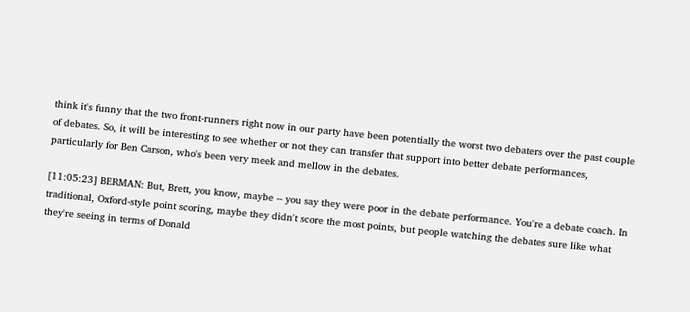think it's funny that the two front-runners right now in our party have been potentially the worst two debaters over the past couple of debates. So, it will be interesting to see whether or not they can transfer that support into better debate performances, particularly for Ben Carson, who's been very meek and mellow in the debates.

[11:05:23] BERMAN: But, Brett, you know, maybe -- you say they were poor in the debate performance. You're a debate coach. In traditional, Oxford-style point scoring, maybe they didn't score the most points, but people watching the debates sure like what they're seeing in terms of Donald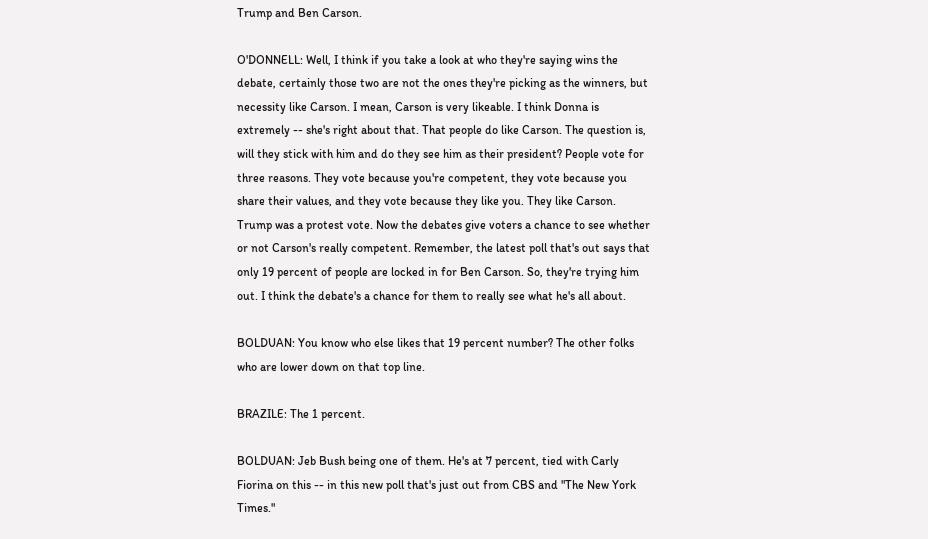Trump and Ben Carson.

O'DONNELL: Well, I think if you take a look at who they're saying wins the debate, certainly those two are not the ones they're picking as the winners, but necessity like Carson. I mean, Carson is very likeable. I think Donna is extremely -- she's right about that. That people do like Carson. The question is, will they stick with him and do they see him as their president? People vote for three reasons. They vote because you're competent, they vote because you share their values, and they vote because they like you. They like Carson. Trump was a protest vote. Now the debates give voters a chance to see whether or not Carson's really competent. Remember, the latest poll that's out says that only 19 percent of people are locked in for Ben Carson. So, they're trying him out. I think the debate's a chance for them to really see what he's all about.

BOLDUAN: You know who else likes that 19 percent number? The other folks who are lower down on that top line.

BRAZILE: The 1 percent.

BOLDUAN: Jeb Bush being one of them. He's at 7 percent, tied with Carly Fiorina on this -- in this new poll that's just out from CBS and "The New York Times."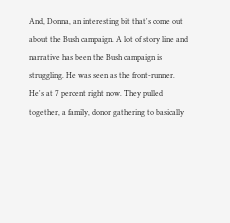And, Donna, an interesting bit that's come out about the Bush campaign. A lot of story line and narrative has been the Bush campaign is struggling. He was seen as the front-runner. He's at 7 percent right now. They pulled together, a family, donor gathering to basically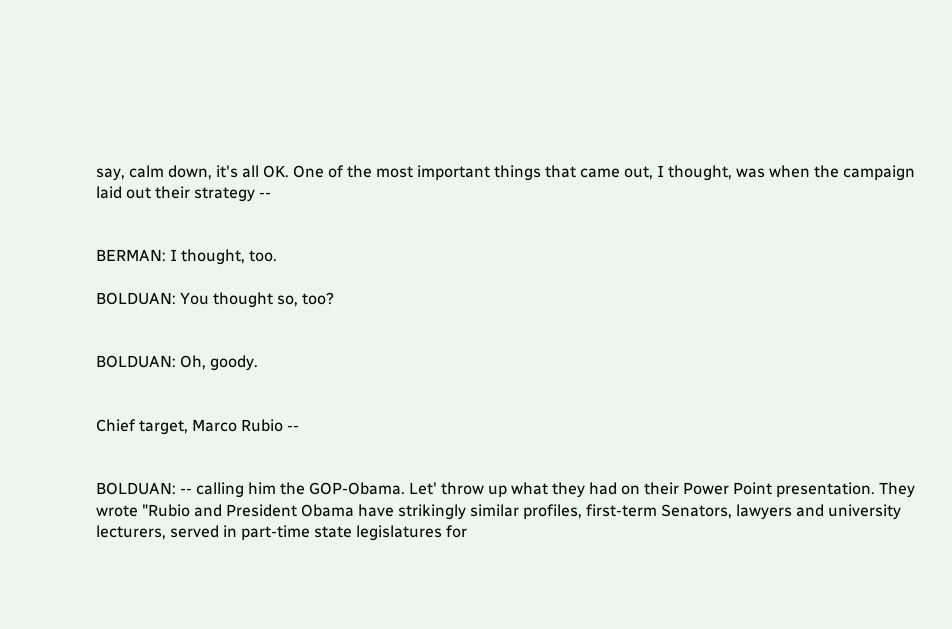say, calm down, it's all OK. One of the most important things that came out, I thought, was when the campaign laid out their strategy --


BERMAN: I thought, too.

BOLDUAN: You thought so, too?


BOLDUAN: Oh, goody.


Chief target, Marco Rubio --


BOLDUAN: -- calling him the GOP-Obama. Let' throw up what they had on their Power Point presentation. They wrote "Rubio and President Obama have strikingly similar profiles, first-term Senators, lawyers and university lecturers, served in part-time state legislatures for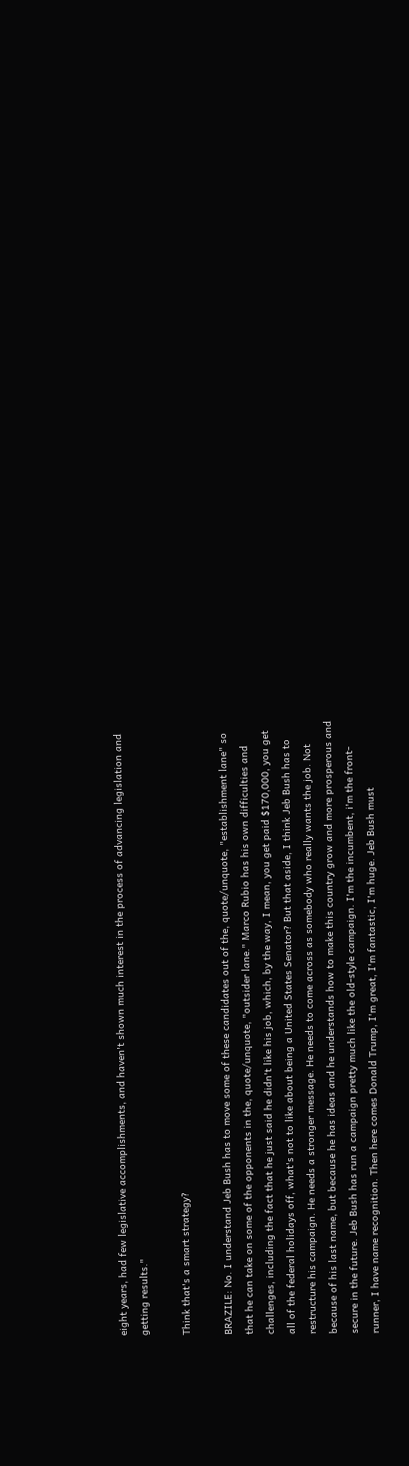eight years, had few legislative accomplishments, and haven't shown much interest in the process of advancing legislation and getting results."

Think that's a smart strategy?

BRAZILE: No. I understand Jeb Bush has to move some of these candidates out of the, quote/unquote, "establishment lane" so that he can take on some of the opponents in the, quote/unquote, "outsider lane." Marco Rubio has his own difficulties and challenges, including the fact that he just said he didn't like his job, which, by the way, I mean, you get paid $170,000, you get all of the federal holidays off, what's not to like about being a United States Senator? But that aside, I think Jeb Bush has to restructure his campaign. He needs a stronger message. He needs to come across as somebody who really wants the job. Not because of his last name, but because he has ideas and he understands how to make this country grow and more prosperous and secure in the future. Jeb Bush has run a campaign pretty much like the old-style campaign. I'm the incumbent, i'm the front-runner, I have name recognition. Then here comes Donald Trump, I'm great, I'm fantastic, I'm huge. Jeb Bush must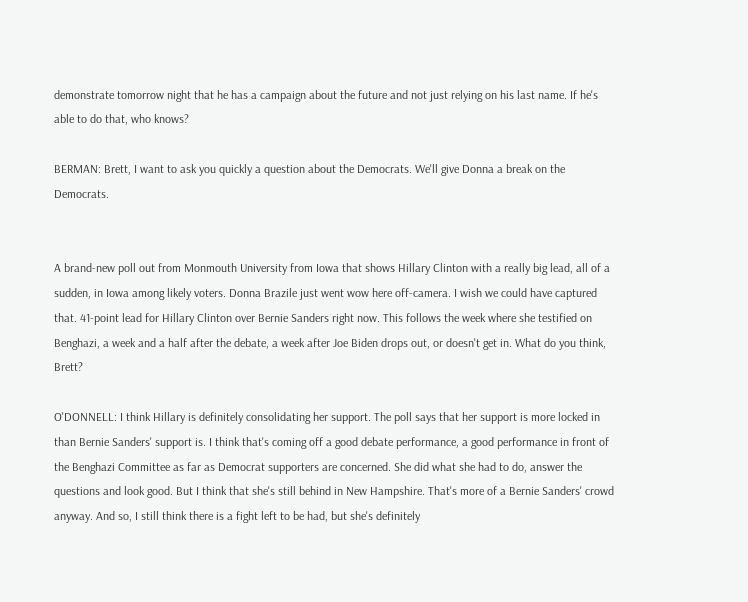demonstrate tomorrow night that he has a campaign about the future and not just relying on his last name. If he's able to do that, who knows?

BERMAN: Brett, I want to ask you quickly a question about the Democrats. We'll give Donna a break on the Democrats.


A brand-new poll out from Monmouth University from Iowa that shows Hillary Clinton with a really big lead, all of a sudden, in Iowa among likely voters. Donna Brazile just went wow here off-camera. I wish we could have captured that. 41-point lead for Hillary Clinton over Bernie Sanders right now. This follows the week where she testified on Benghazi, a week and a half after the debate, a week after Joe Biden drops out, or doesn't get in. What do you think, Brett?

O'DONNELL: I think Hillary is definitely consolidating her support. The poll says that her support is more locked in than Bernie Sanders' support is. I think that's coming off a good debate performance, a good performance in front of the Benghazi Committee as far as Democrat supporters are concerned. She did what she had to do, answer the questions and look good. But I think that she's still behind in New Hampshire. That's more of a Bernie Sanders' crowd anyway. And so, I still think there is a fight left to be had, but she's definitely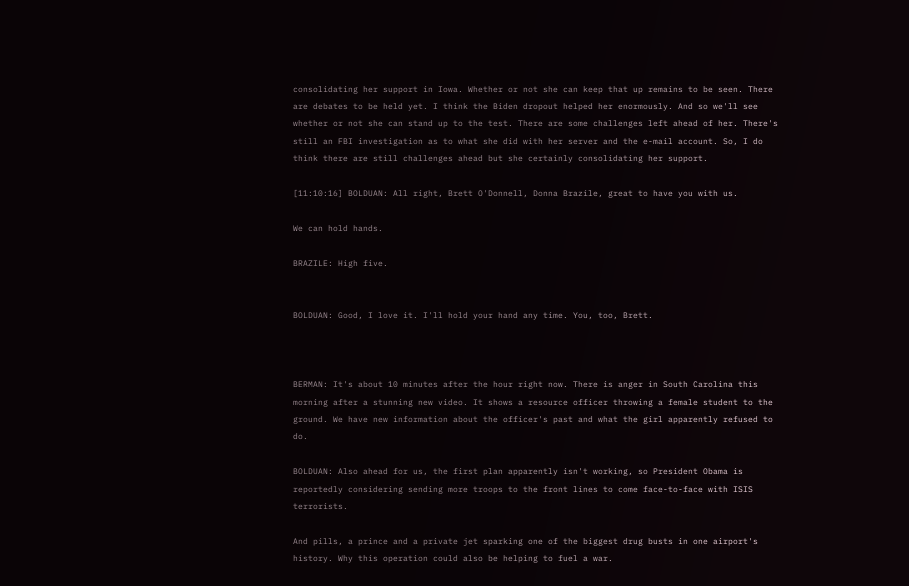consolidating her support in Iowa. Whether or not she can keep that up remains to be seen. There are debates to be held yet. I think the Biden dropout helped her enormously. And so we'll see whether or not she can stand up to the test. There are some challenges left ahead of her. There's still an FBI investigation as to what she did with her server and the e-mail account. So, I do think there are still challenges ahead but she certainly consolidating her support.

[11:10:16] BOLDUAN: All right, Brett O'Donnell, Donna Brazile, great to have you with us.

We can hold hands.

BRAZILE: High five.


BOLDUAN: Good, I love it. I'll hold your hand any time. You, too, Brett.



BERMAN: It's about 10 minutes after the hour right now. There is anger in South Carolina this morning after a stunning new video. It shows a resource officer throwing a female student to the ground. We have new information about the officer's past and what the girl apparently refused to do.

BOLDUAN: Also ahead for us, the first plan apparently isn't working, so President Obama is reportedly considering sending more troops to the front lines to come face-to-face with ISIS terrorists.

And pills, a prince and a private jet sparking one of the biggest drug busts in one airport's history. Why this operation could also be helping to fuel a war.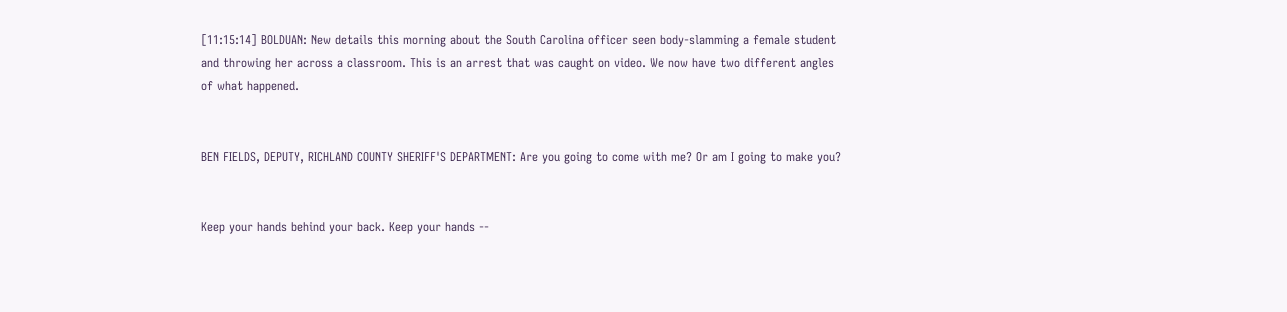[11:15:14] BOLDUAN: New details this morning about the South Carolina officer seen body-slamming a female student and throwing her across a classroom. This is an arrest that was caught on video. We now have two different angles of what happened.


BEN FIELDS, DEPUTY, RICHLAND COUNTY SHERIFF'S DEPARTMENT: Are you going to come with me? Or am I going to make you?


Keep your hands behind your back. Keep your hands --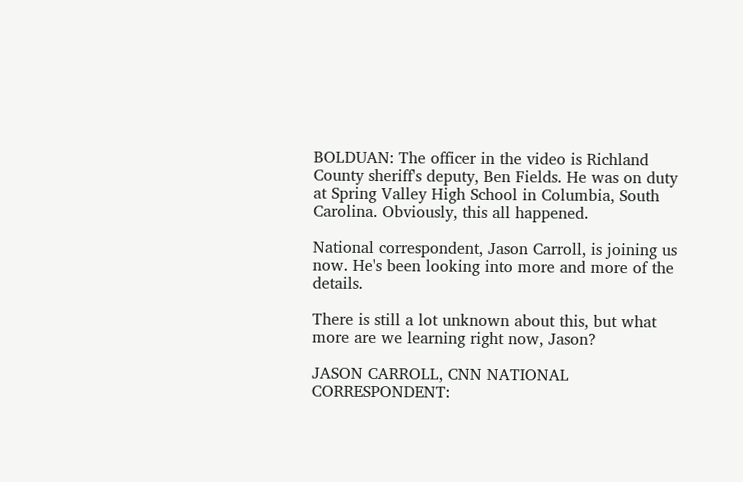BOLDUAN: The officer in the video is Richland County sheriff's deputy, Ben Fields. He was on duty at Spring Valley High School in Columbia, South Carolina. Obviously, this all happened.

National correspondent, Jason Carroll, is joining us now. He's been looking into more and more of the details.

There is still a lot unknown about this, but what more are we learning right now, Jason?

JASON CARROLL, CNN NATIONAL CORRESPONDENT: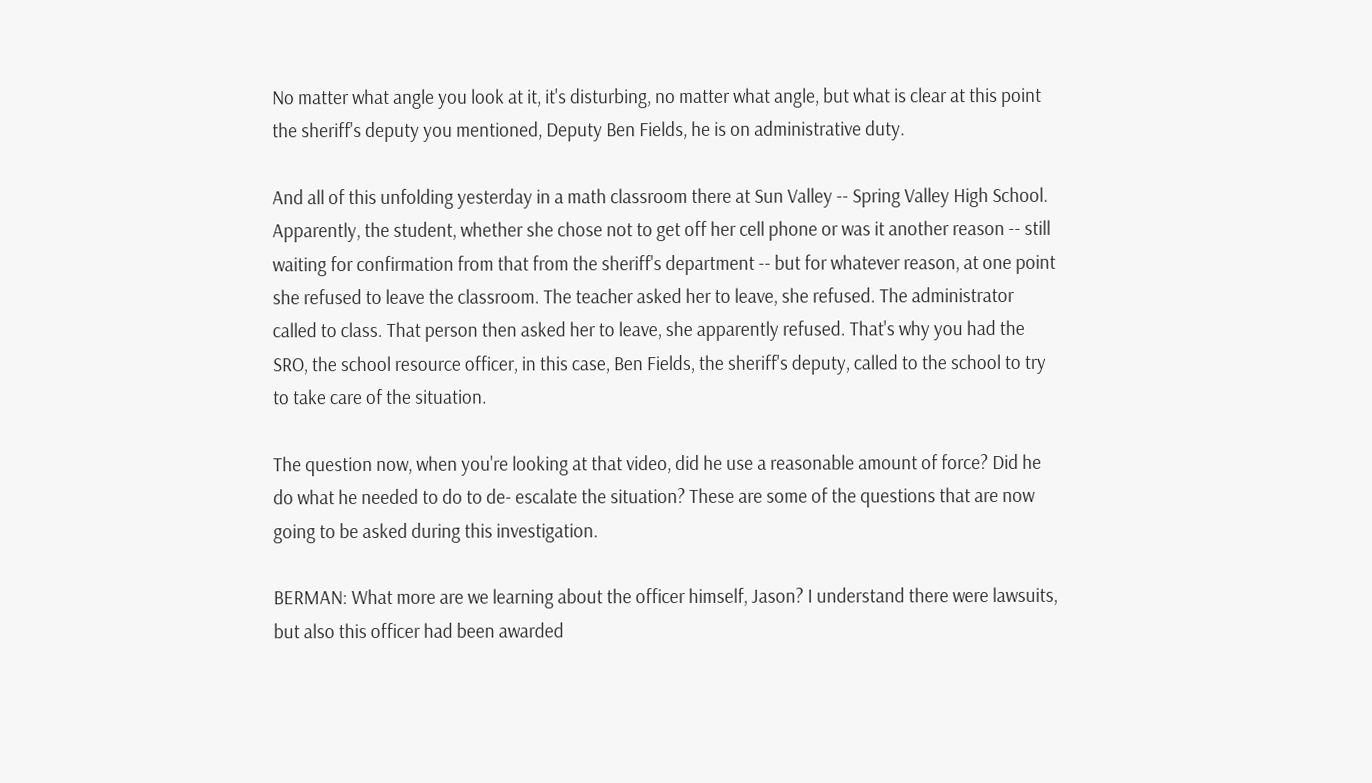No matter what angle you look at it, it's disturbing, no matter what angle, but what is clear at this point the sheriff's deputy you mentioned, Deputy Ben Fields, he is on administrative duty.

And all of this unfolding yesterday in a math classroom there at Sun Valley -- Spring Valley High School. Apparently, the student, whether she chose not to get off her cell phone or was it another reason -- still waiting for confirmation from that from the sheriff's department -- but for whatever reason, at one point she refused to leave the classroom. The teacher asked her to leave, she refused. The administrator called to class. That person then asked her to leave, she apparently refused. That's why you had the SRO, the school resource officer, in this case, Ben Fields, the sheriff's deputy, called to the school to try to take care of the situation.

The question now, when you're looking at that video, did he use a reasonable amount of force? Did he do what he needed to do to de- escalate the situation? These are some of the questions that are now going to be asked during this investigation.

BERMAN: What more are we learning about the officer himself, Jason? I understand there were lawsuits, but also this officer had been awarded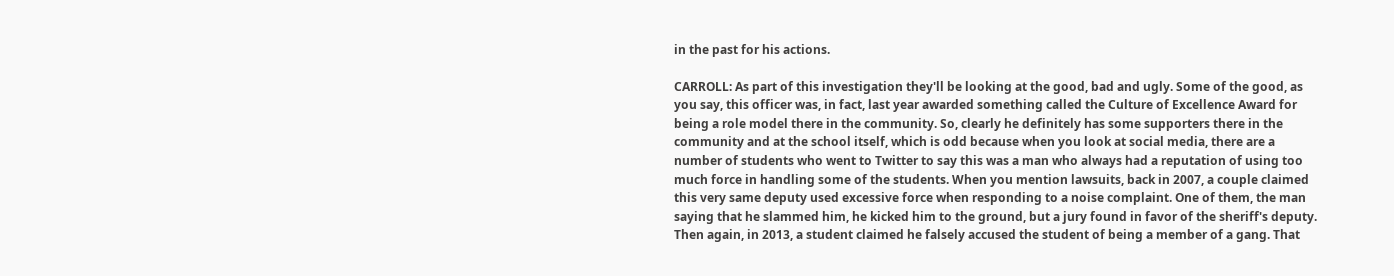in the past for his actions.

CARROLL: As part of this investigation they'll be looking at the good, bad and ugly. Some of the good, as you say, this officer was, in fact, last year awarded something called the Culture of Excellence Award for being a role model there in the community. So, clearly he definitely has some supporters there in the community and at the school itself, which is odd because when you look at social media, there are a number of students who went to Twitter to say this was a man who always had a reputation of using too much force in handling some of the students. When you mention lawsuits, back in 2007, a couple claimed this very same deputy used excessive force when responding to a noise complaint. One of them, the man saying that he slammed him, he kicked him to the ground, but a jury found in favor of the sheriff's deputy. Then again, in 2013, a student claimed he falsely accused the student of being a member of a gang. That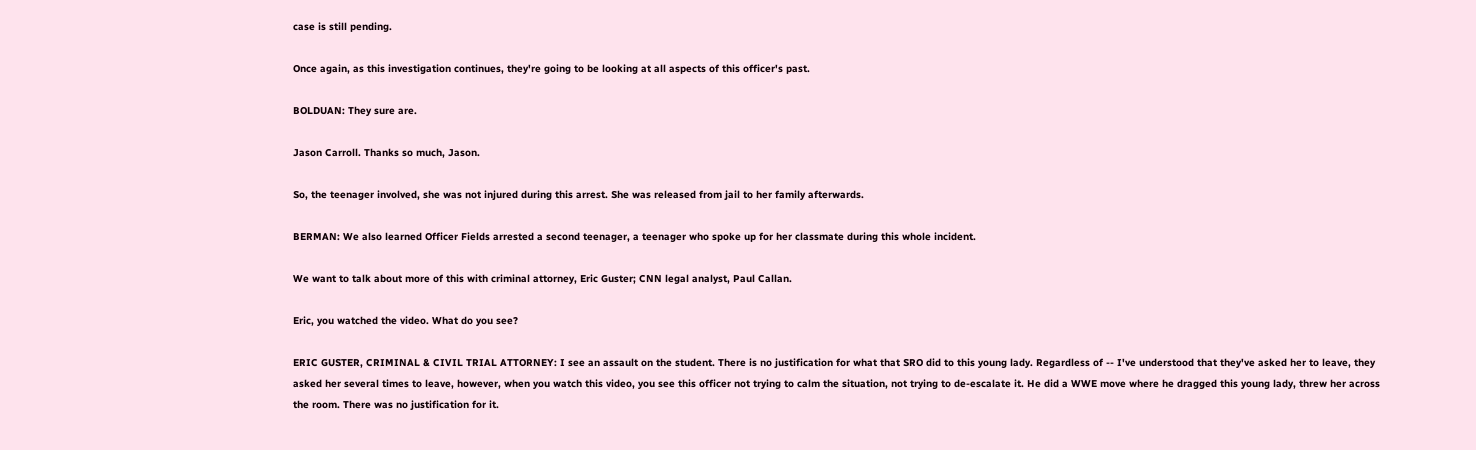case is still pending.

Once again, as this investigation continues, they're going to be looking at all aspects of this officer's past.

BOLDUAN: They sure are.

Jason Carroll. Thanks so much, Jason.

So, the teenager involved, she was not injured during this arrest. She was released from jail to her family afterwards.

BERMAN: We also learned Officer Fields arrested a second teenager, a teenager who spoke up for her classmate during this whole incident.

We want to talk about more of this with criminal attorney, Eric Guster; CNN legal analyst, Paul Callan.

Eric, you watched the video. What do you see?

ERIC GUSTER, CRIMINAL & CIVIL TRIAL ATTORNEY: I see an assault on the student. There is no justification for what that SRO did to this young lady. Regardless of -- I've understood that they've asked her to leave, they asked her several times to leave, however, when you watch this video, you see this officer not trying to calm the situation, not trying to de-escalate it. He did a WWE move where he dragged this young lady, threw her across the room. There was no justification for it.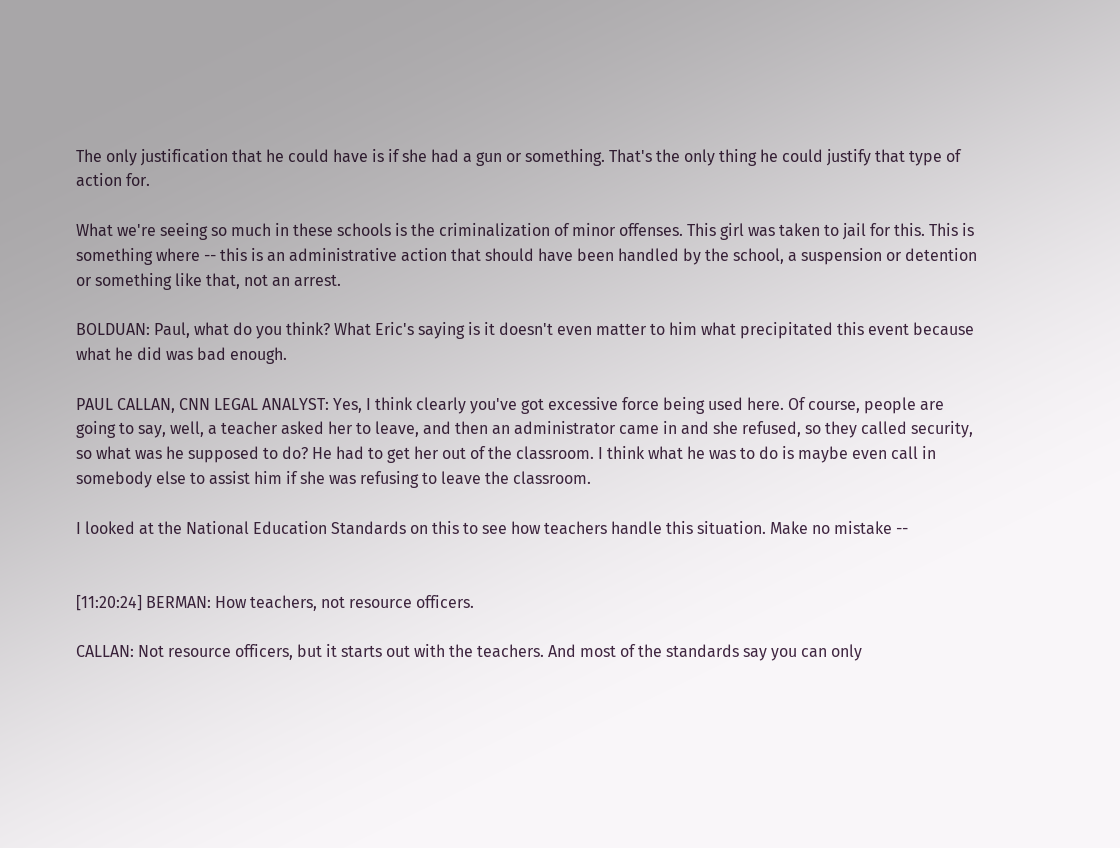The only justification that he could have is if she had a gun or something. That's the only thing he could justify that type of action for.

What we're seeing so much in these schools is the criminalization of minor offenses. This girl was taken to jail for this. This is something where -- this is an administrative action that should have been handled by the school, a suspension or detention or something like that, not an arrest.

BOLDUAN: Paul, what do you think? What Eric's saying is it doesn't even matter to him what precipitated this event because what he did was bad enough.

PAUL CALLAN, CNN LEGAL ANALYST: Yes, I think clearly you've got excessive force being used here. Of course, people are going to say, well, a teacher asked her to leave, and then an administrator came in and she refused, so they called security, so what was he supposed to do? He had to get her out of the classroom. I think what he was to do is maybe even call in somebody else to assist him if she was refusing to leave the classroom.

I looked at the National Education Standards on this to see how teachers handle this situation. Make no mistake --


[11:20:24] BERMAN: How teachers, not resource officers.

CALLAN: Not resource officers, but it starts out with the teachers. And most of the standards say you can only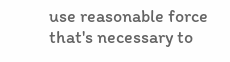use reasonable force that's necessary to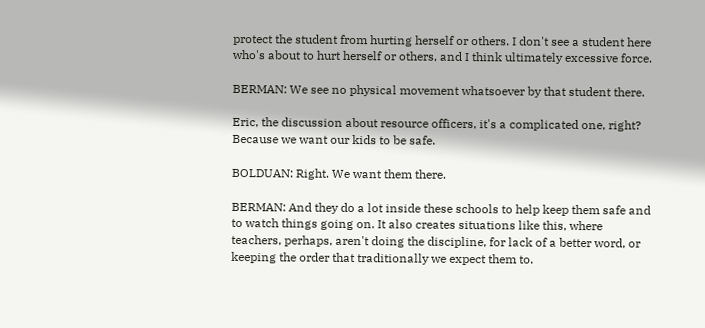protect the student from hurting herself or others. I don't see a student here who's about to hurt herself or others, and I think ultimately excessive force.

BERMAN: We see no physical movement whatsoever by that student there.

Eric, the discussion about resource officers, it's a complicated one, right? Because we want our kids to be safe.

BOLDUAN: Right. We want them there.

BERMAN: And they do a lot inside these schools to help keep them safe and to watch things going on. It also creates situations like this, where teachers, perhaps, aren't doing the discipline, for lack of a better word, or keeping the order that traditionally we expect them to.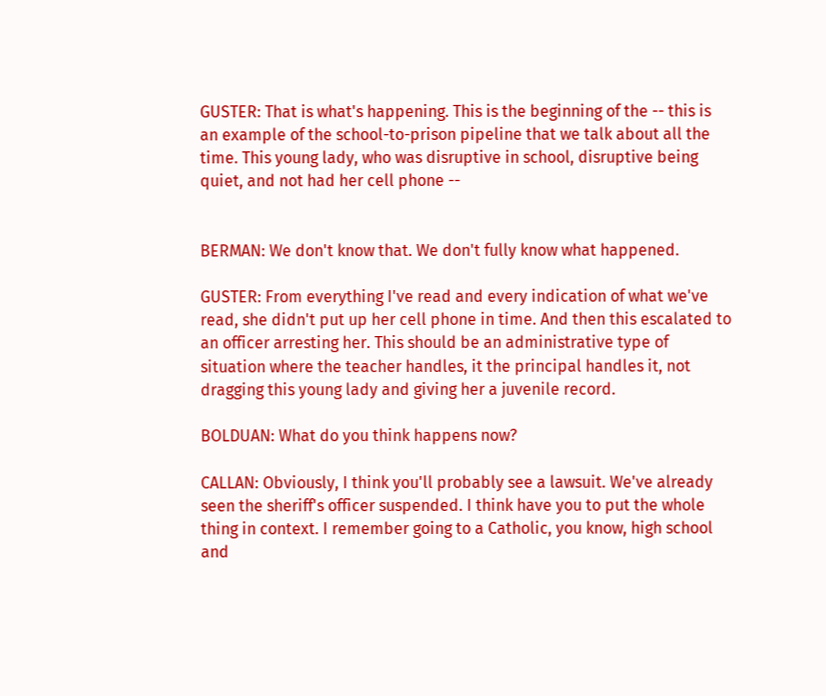GUSTER: That is what's happening. This is the beginning of the -- this is an example of the school-to-prison pipeline that we talk about all the time. This young lady, who was disruptive in school, disruptive being quiet, and not had her cell phone --


BERMAN: We don't know that. We don't fully know what happened.

GUSTER: From everything I've read and every indication of what we've read, she didn't put up her cell phone in time. And then this escalated to an officer arresting her. This should be an administrative type of situation where the teacher handles, it the principal handles it, not dragging this young lady and giving her a juvenile record.

BOLDUAN: What do you think happens now?

CALLAN: Obviously, I think you'll probably see a lawsuit. We've already seen the sheriff's officer suspended. I think have you to put the whole thing in context. I remember going to a Catholic, you know, high school and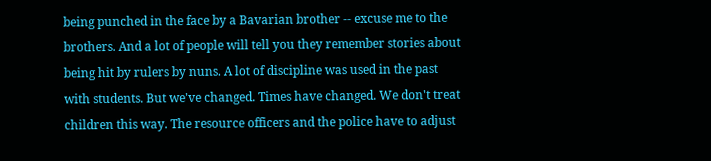being punched in the face by a Bavarian brother -- excuse me to the brothers. And a lot of people will tell you they remember stories about being hit by rulers by nuns. A lot of discipline was used in the past with students. But we've changed. Times have changed. We don't treat children this way. The resource officers and the police have to adjust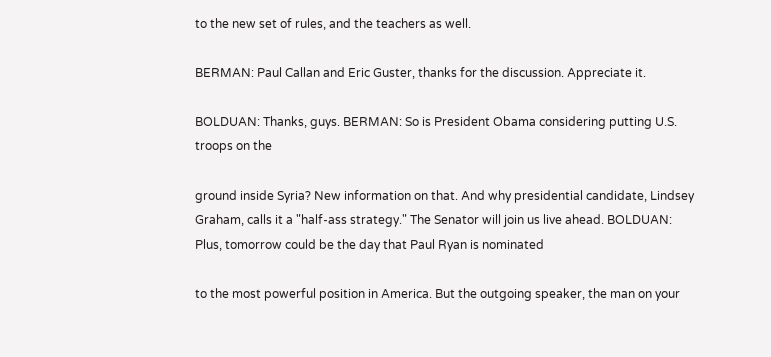to the new set of rules, and the teachers as well.

BERMAN: Paul Callan and Eric Guster, thanks for the discussion. Appreciate it.

BOLDUAN: Thanks, guys. BERMAN: So is President Obama considering putting U.S. troops on the

ground inside Syria? New information on that. And why presidential candidate, Lindsey Graham, calls it a "half-ass strategy." The Senator will join us live ahead. BOLDUAN: Plus, tomorrow could be the day that Paul Ryan is nominated

to the most powerful position in America. But the outgoing speaker, the man on your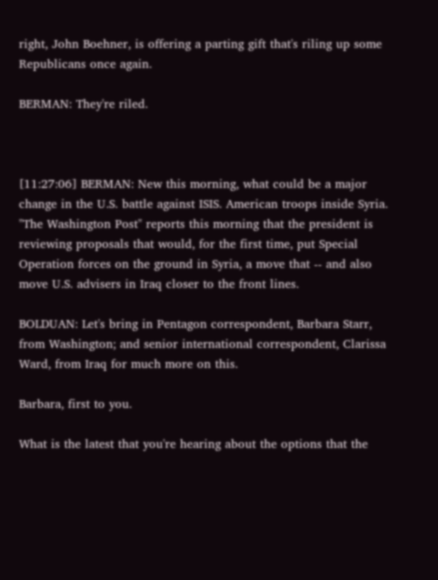right, John Boehner, is offering a parting gift that's riling up some Republicans once again.

BERMAN: They're riled.



[11:27:06] BERMAN: New this morning, what could be a major change in the U.S. battle against ISIS. American troops inside Syria. "The Washington Post" reports this morning that the president is reviewing proposals that would, for the first time, put Special Operation forces on the ground in Syria, a move that -- and also move U.S. advisers in Iraq closer to the front lines.

BOLDUAN: Let's bring in Pentagon correspondent, Barbara Starr, from Washington; and senior international correspondent, Clarissa Ward, from Iraq for much more on this.

Barbara, first to you.

What is the latest that you're hearing about the options that the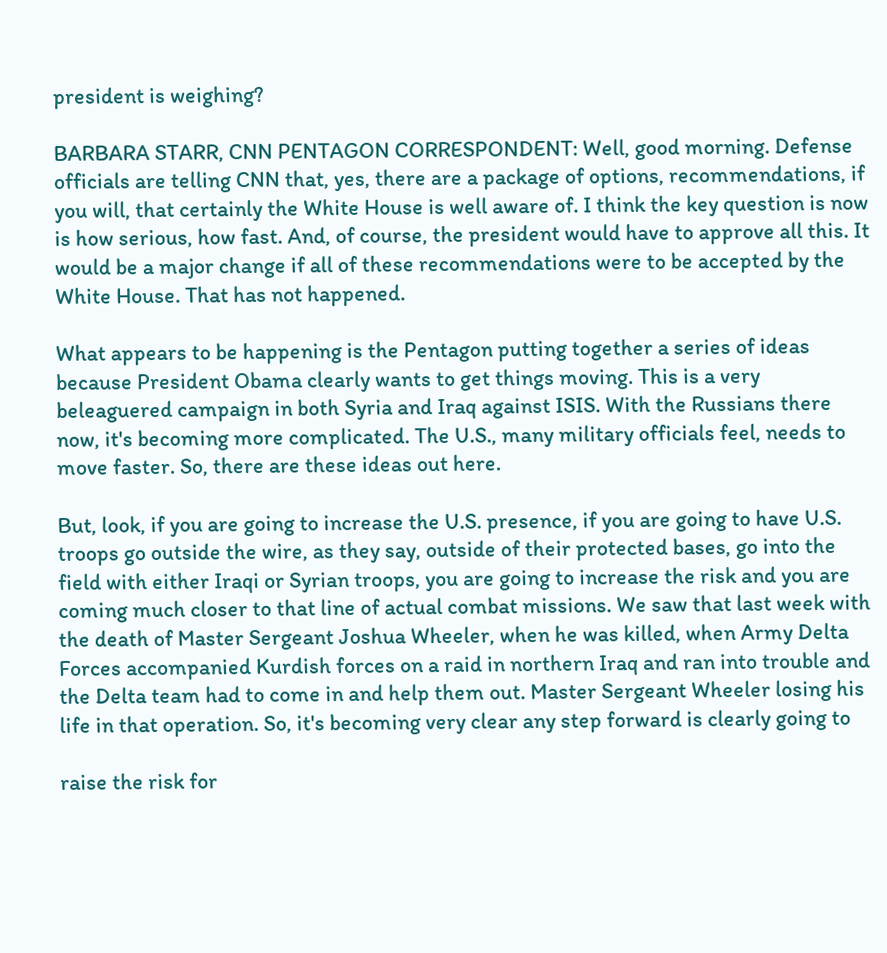president is weighing?

BARBARA STARR, CNN PENTAGON CORRESPONDENT: Well, good morning. Defense officials are telling CNN that, yes, there are a package of options, recommendations, if you will, that certainly the White House is well aware of. I think the key question is now is how serious, how fast. And, of course, the president would have to approve all this. It would be a major change if all of these recommendations were to be accepted by the White House. That has not happened.

What appears to be happening is the Pentagon putting together a series of ideas because President Obama clearly wants to get things moving. This is a very beleaguered campaign in both Syria and Iraq against ISIS. With the Russians there now, it's becoming more complicated. The U.S., many military officials feel, needs to move faster. So, there are these ideas out here.

But, look, if you are going to increase the U.S. presence, if you are going to have U.S. troops go outside the wire, as they say, outside of their protected bases, go into the field with either Iraqi or Syrian troops, you are going to increase the risk and you are coming much closer to that line of actual combat missions. We saw that last week with the death of Master Sergeant Joshua Wheeler, when he was killed, when Army Delta Forces accompanied Kurdish forces on a raid in northern Iraq and ran into trouble and the Delta team had to come in and help them out. Master Sergeant Wheeler losing his life in that operation. So, it's becoming very clear any step forward is clearly going to

raise the risk for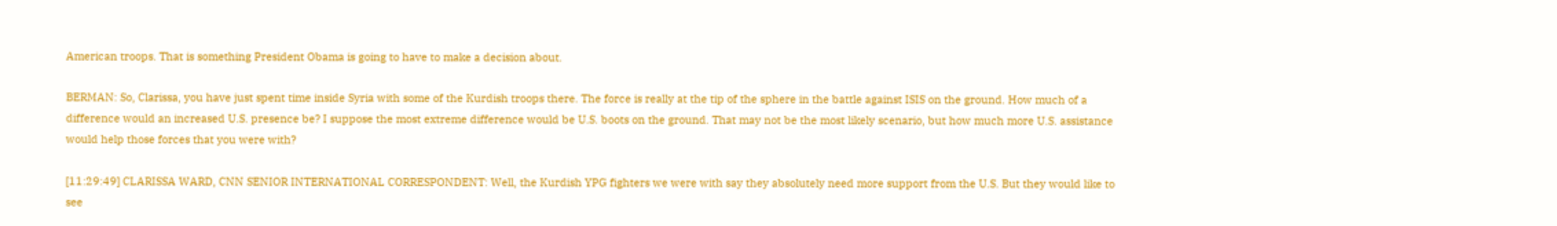American troops. That is something President Obama is going to have to make a decision about.

BERMAN: So, Clarissa, you have just spent time inside Syria with some of the Kurdish troops there. The force is really at the tip of the sphere in the battle against ISIS on the ground. How much of a difference would an increased U.S. presence be? I suppose the most extreme difference would be U.S. boots on the ground. That may not be the most likely scenario, but how much more U.S. assistance would help those forces that you were with?

[11:29:49] CLARISSA WARD, CNN SENIOR INTERNATIONAL CORRESPONDENT: Well, the Kurdish YPG fighters we were with say they absolutely need more support from the U.S. But they would like to see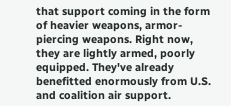that support coming in the form of heavier weapons, armor-piercing weapons. Right now, they are lightly armed, poorly equipped. They've already benefitted enormously from U.S. and coalition air support.